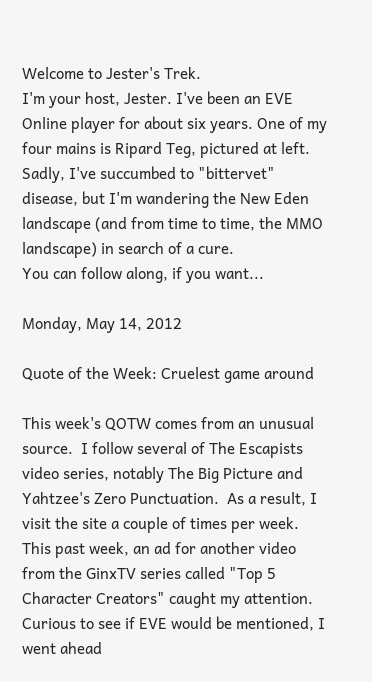Welcome to Jester's Trek.
I'm your host, Jester. I've been an EVE Online player for about six years. One of my four mains is Ripard Teg, pictured at left. Sadly, I've succumbed to "bittervet" disease, but I'm wandering the New Eden landscape (and from time to time, the MMO landscape) in search of a cure.
You can follow along, if you want...

Monday, May 14, 2012

Quote of the Week: Cruelest game around

This week's QOTW comes from an unusual source.  I follow several of The Escapists video series, notably The Big Picture and Yahtzee's Zero Punctuation.  As a result, I visit the site a couple of times per week.  This past week, an ad for another video from the GinxTV series called "Top 5 Character Creators" caught my attention.  Curious to see if EVE would be mentioned, I went ahead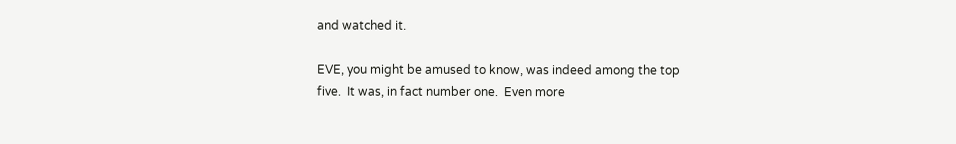and watched it.

EVE, you might be amused to know, was indeed among the top five.  It was, in fact number one.  Even more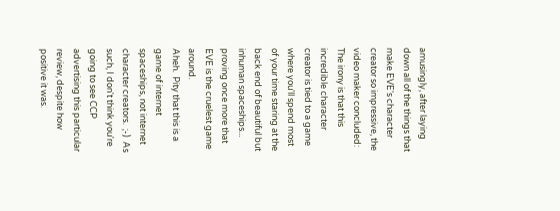amusingly, after laying down all of the things that make EVE's character creator so impressive, the video maker concluded:
The irony is that this incredible character creator is tied to a game where you'll spend most of your time staring at the back end of beautiful but inhuman spaceships... proving once more that EVE is the cruelest game around.
Aheh.  Pity that this is a game of internet spaceships, not internet character creators.  ;-)  As such, I don't think you're going to see CCP advertising this particular review, despite how positive it was.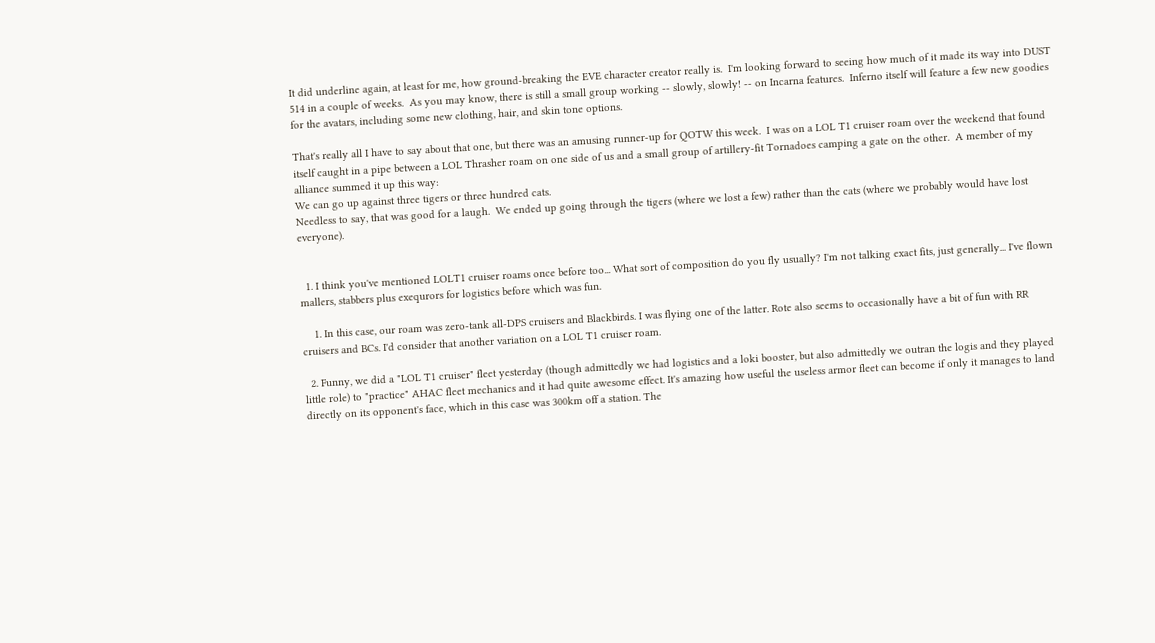It did underline again, at least for me, how ground-breaking the EVE character creator really is.  I'm looking forward to seeing how much of it made its way into DUST 514 in a couple of weeks.  As you may know, there is still a small group working -- slowly, slowly! -- on Incarna features.  Inferno itself will feature a few new goodies for the avatars, including some new clothing, hair, and skin tone options.

That's really all I have to say about that one, but there was an amusing runner-up for QOTW this week.  I was on a LOL T1 cruiser roam over the weekend that found itself caught in a pipe between a LOL Thrasher roam on one side of us and a small group of artillery-fit Tornadoes camping a gate on the other.  A member of my alliance summed it up this way:
We can go up against three tigers or three hundred cats.
Needless to say, that was good for a laugh.  We ended up going through the tigers (where we lost a few) rather than the cats (where we probably would have lost everyone).


  1. I think you've mentioned LOLT1 cruiser roams once before too... What sort of composition do you fly usually? I'm not talking exact fits, just generally... I've flown mallers, stabbers plus exequrors for logistics before which was fun.

    1. In this case, our roam was zero-tank all-DPS cruisers and Blackbirds. I was flying one of the latter. Rote also seems to occasionally have a bit of fun with RR cruisers and BCs. I'd consider that another variation on a LOL T1 cruiser roam.

  2. Funny, we did a "LOL T1 cruiser" fleet yesterday (though admittedly we had logistics and a loki booster, but also admittedly we outran the logis and they played little role) to "practice" AHAC fleet mechanics and it had quite awesome effect. It's amazing how useful the useless armor fleet can become if only it manages to land directly on its opponent's face, which in this case was 300km off a station. The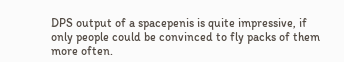DPS output of a spacepenis is quite impressive, if only people could be convinced to fly packs of them more often.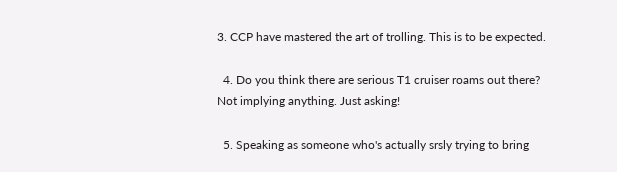3. CCP have mastered the art of trolling. This is to be expected.

  4. Do you think there are serious T1 cruiser roams out there? Not implying anything. Just asking!

  5. Speaking as someone who's actually srsly trying to bring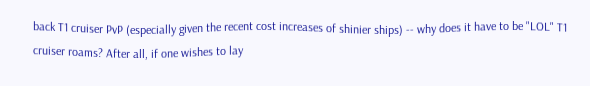back T1 cruiser PvP (especially given the recent cost increases of shinier ships) -- why does it have to be "LOL" T1 cruiser roams? After all, if one wishes to lay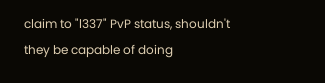claim to "l337" PvP status, shouldn't they be capable of doing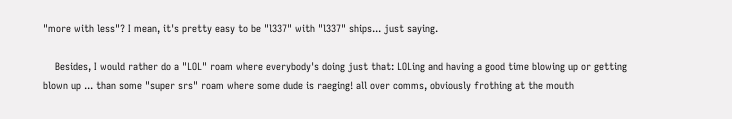"more with less"? I mean, it's pretty easy to be "l337" with "l337" ships... just saying.

    Besides, I would rather do a "LOL" roam where everybody's doing just that: LOLing and having a good time blowing up or getting blown up ... than some "super srs" roam where some dude is raeging! all over comms, obviously frothing at the mouth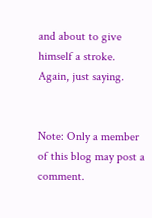and about to give himself a stroke. Again, just saying.


Note: Only a member of this blog may post a comment.